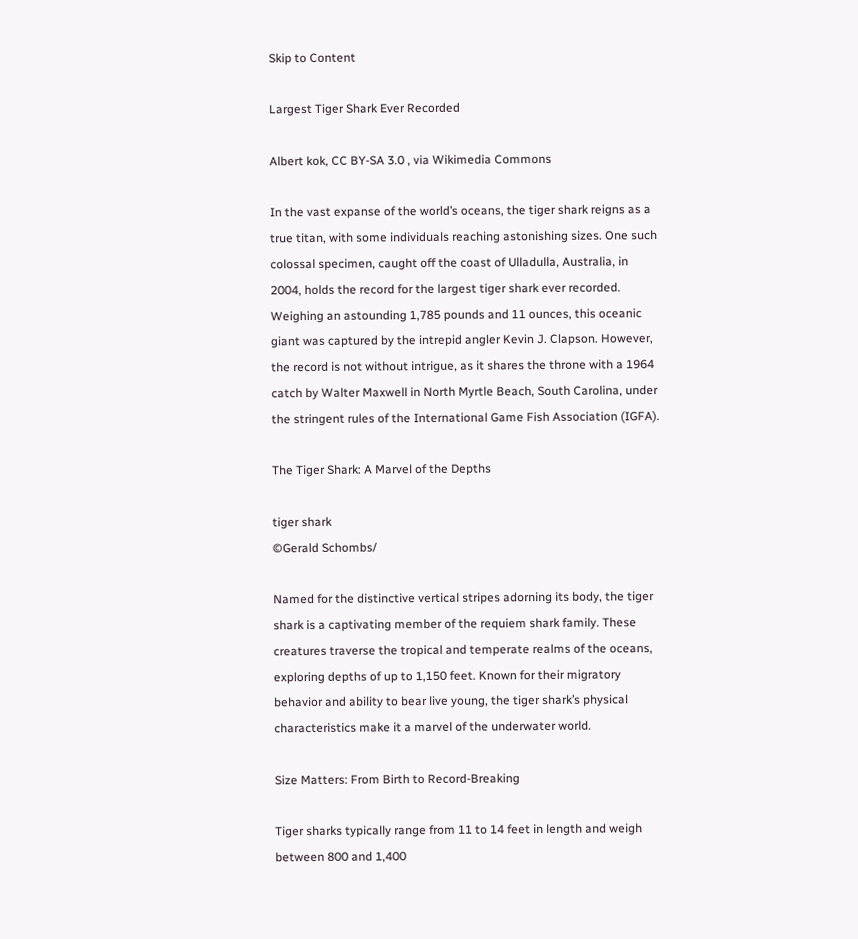Skip to Content

Largest Tiger Shark Ever Recorded

Albert kok, CC BY-SA 3.0 , via Wikimedia Commons

In the vast expanse of the world’s oceans, the tiger shark reigns as a true titan, with some individuals reaching astonishing sizes. One such colossal specimen, caught off the coast of Ulladulla, Australia, in 2004, holds the record for the largest tiger shark ever recorded. Weighing an astounding 1,785 pounds and 11 ounces, this oceanic giant was captured by the intrepid angler Kevin J. Clapson. However, the record is not without intrigue, as it shares the throne with a 1964 catch by Walter Maxwell in North Myrtle Beach, South Carolina, under the stringent rules of the International Game Fish Association (IGFA).

The Tiger Shark: A Marvel of the Depths

tiger shark
©Gerald Schombs/

Named for the distinctive vertical stripes adorning its body, the tiger shark is a captivating member of the requiem shark family. These creatures traverse the tropical and temperate realms of the oceans, exploring depths of up to 1,150 feet. Known for their migratory behavior and ability to bear live young, the tiger shark’s physical characteristics make it a marvel of the underwater world.

Size Matters: From Birth to Record-Breaking

Tiger sharks typically range from 11 to 14 feet in length and weigh between 800 and 1,400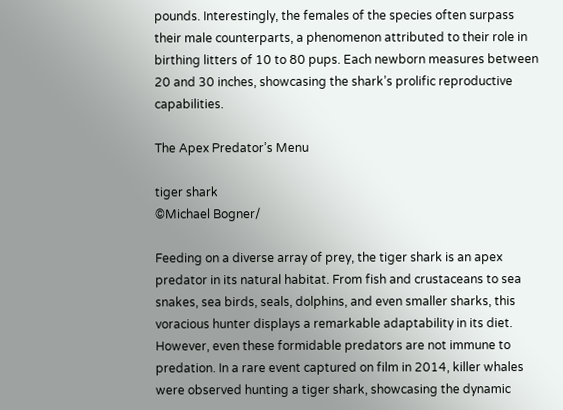pounds. Interestingly, the females of the species often surpass their male counterparts, a phenomenon attributed to their role in birthing litters of 10 to 80 pups. Each newborn measures between 20 and 30 inches, showcasing the shark’s prolific reproductive capabilities.

The Apex Predator’s Menu

tiger shark
©Michael Bogner/

Feeding on a diverse array of prey, the tiger shark is an apex predator in its natural habitat. From fish and crustaceans to sea snakes, sea birds, seals, dolphins, and even smaller sharks, this voracious hunter displays a remarkable adaptability in its diet. However, even these formidable predators are not immune to predation. In a rare event captured on film in 2014, killer whales were observed hunting a tiger shark, showcasing the dynamic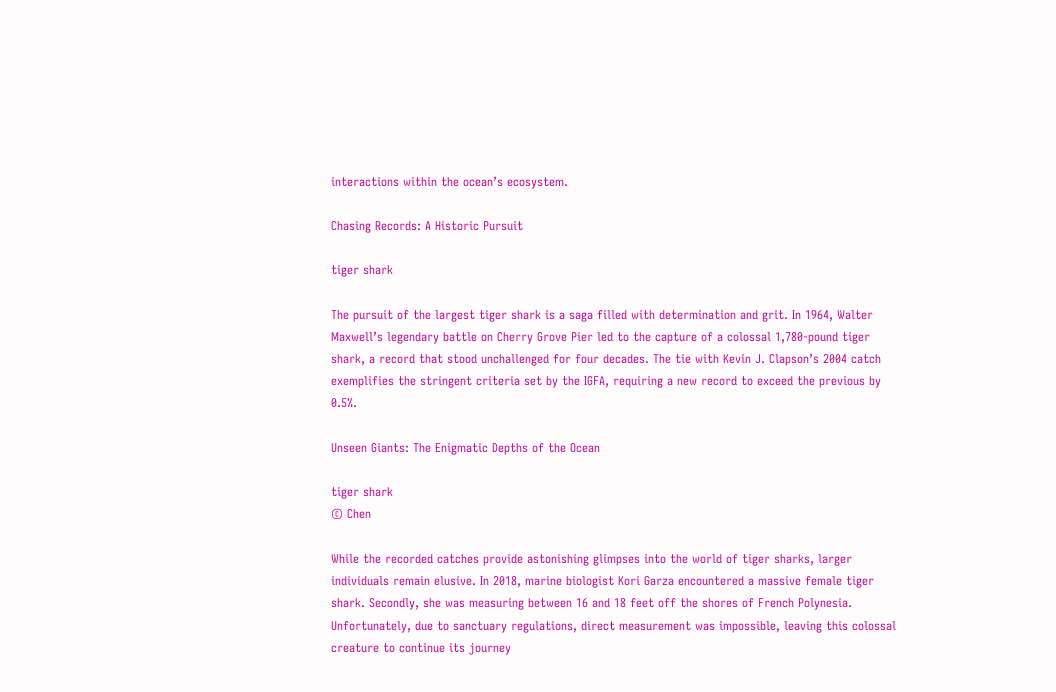interactions within the ocean’s ecosystem.

Chasing Records: A Historic Pursuit

tiger shark

The pursuit of the largest tiger shark is a saga filled with determination and grit. In 1964, Walter Maxwell’s legendary battle on Cherry Grove Pier led to the capture of a colossal 1,780-pound tiger shark, a record that stood unchallenged for four decades. The tie with Kevin J. Clapson’s 2004 catch exemplifies the stringent criteria set by the IGFA, requiring a new record to exceed the previous by 0.5%.

Unseen Giants: The Enigmatic Depths of the Ocean

tiger shark
© Chen

While the recorded catches provide astonishing glimpses into the world of tiger sharks, larger individuals remain elusive. In 2018, marine biologist Kori Garza encountered a massive female tiger shark. Secondly, she was measuring between 16 and 18 feet off the shores of French Polynesia. Unfortunately, due to sanctuary regulations, direct measurement was impossible, leaving this colossal creature to continue its journey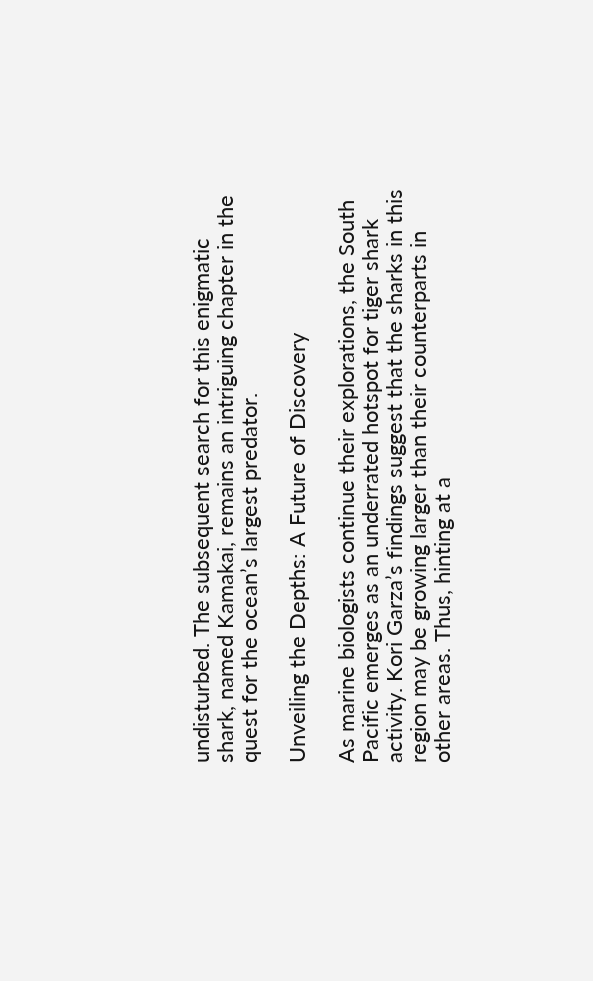undisturbed. The subsequent search for this enigmatic shark, named Kamakai, remains an intriguing chapter in the quest for the ocean’s largest predator.

Unveiling the Depths: A Future of Discovery

As marine biologists continue their explorations, the South Pacific emerges as an underrated hotspot for tiger shark activity. Kori Garza’s findings suggest that the sharks in this region may be growing larger than their counterparts in other areas. Thus, hinting at a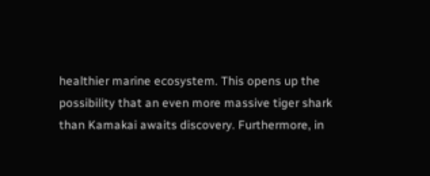healthier marine ecosystem. This opens up the possibility that an even more massive tiger shark than Kamakai awaits discovery. Furthermore, in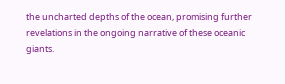the uncharted depths of the ocean, promising further revelations in the ongoing narrative of these oceanic giants.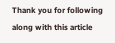Thank you for following along with this article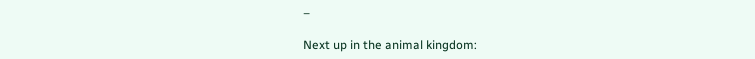–

Next up in the animal kingdom: